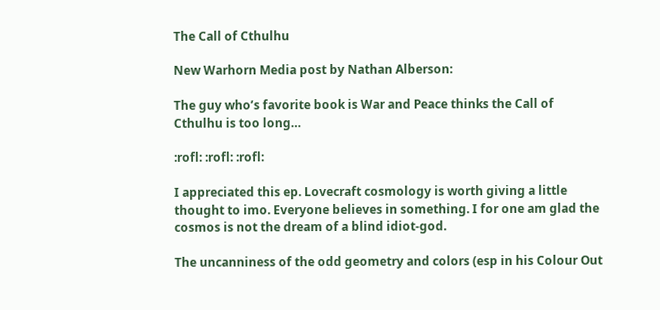The Call of Cthulhu

New Warhorn Media post by Nathan Alberson:

The guy who’s favorite book is War and Peace thinks the Call of Cthulhu is too long…

:rofl: :rofl: :rofl:

I appreciated this ep. Lovecraft cosmology is worth giving a little thought to imo. Everyone believes in something. I for one am glad the cosmos is not the dream of a blind idiot-god.

The uncanniness of the odd geometry and colors (esp in his Colour Out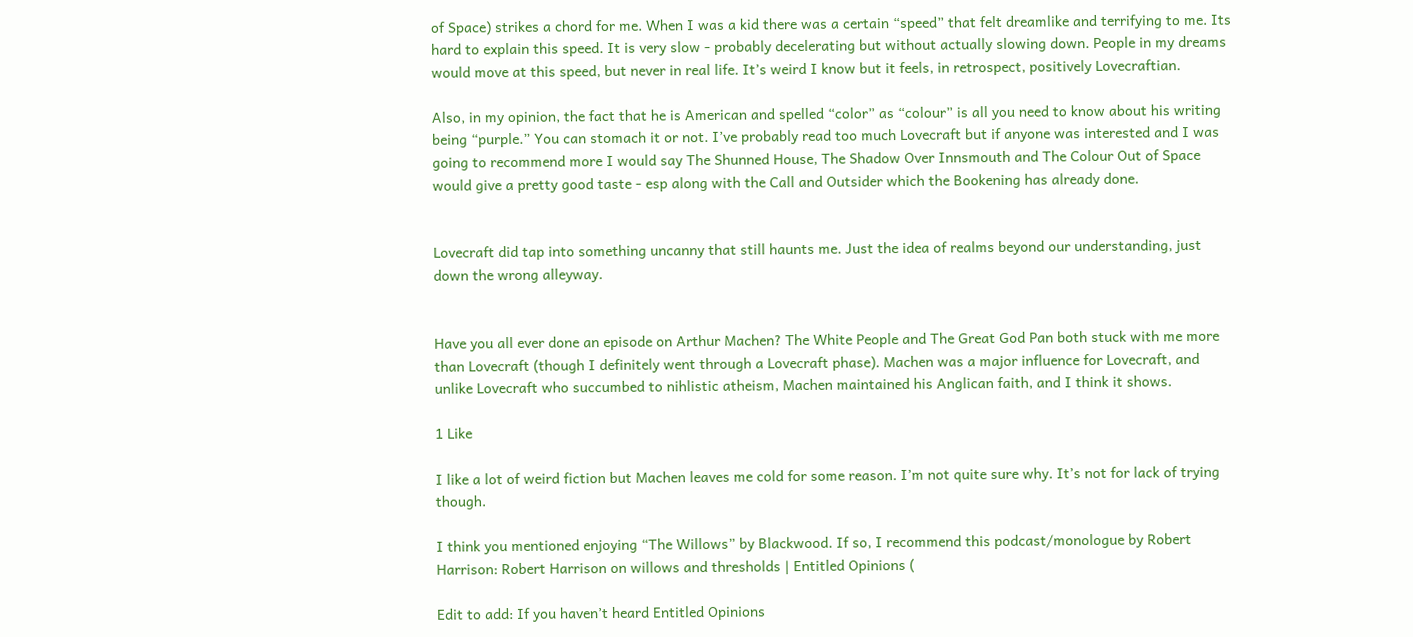of Space) strikes a chord for me. When I was a kid there was a certain “speed” that felt dreamlike and terrifying to me. Its hard to explain this speed. It is very slow - probably decelerating but without actually slowing down. People in my dreams would move at this speed, but never in real life. It’s weird I know but it feels, in retrospect, positively Lovecraftian.

Also, in my opinion, the fact that he is American and spelled “color” as “colour” is all you need to know about his writing being “purple.” You can stomach it or not. I’ve probably read too much Lovecraft but if anyone was interested and I was going to recommend more I would say The Shunned House, The Shadow Over Innsmouth and The Colour Out of Space would give a pretty good taste - esp along with the Call and Outsider which the Bookening has already done.


Lovecraft did tap into something uncanny that still haunts me. Just the idea of realms beyond our understanding, just down the wrong alleyway.


Have you all ever done an episode on Arthur Machen? The White People and The Great God Pan both stuck with me more than Lovecraft (though I definitely went through a Lovecraft phase). Machen was a major influence for Lovecraft, and unlike Lovecraft who succumbed to nihlistic atheism, Machen maintained his Anglican faith, and I think it shows.

1 Like

I like a lot of weird fiction but Machen leaves me cold for some reason. I’m not quite sure why. It’s not for lack of trying though.

I think you mentioned enjoying “The Willows” by Blackwood. If so, I recommend this podcast/monologue by Robert Harrison: Robert Harrison on willows and thresholds | Entitled Opinions (

Edit to add: If you haven’t heard Entitled Opinions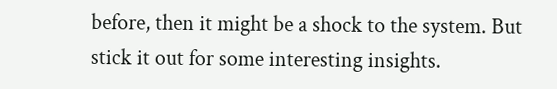before, then it might be a shock to the system. But stick it out for some interesting insights.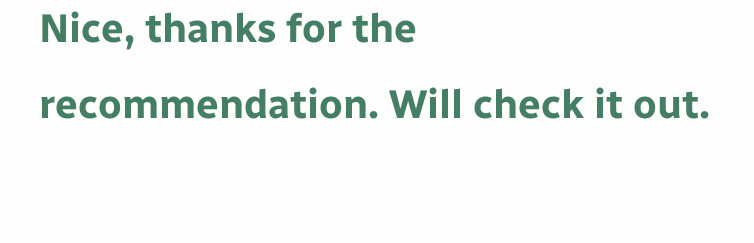Nice, thanks for the recommendation. Will check it out.